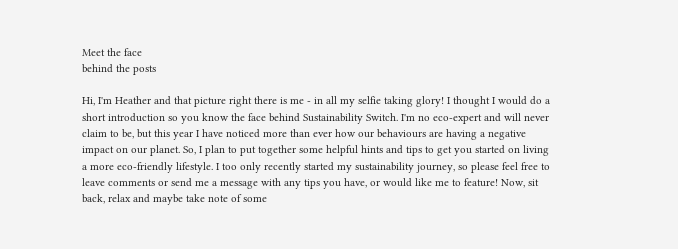Meet the face
behind the posts

Hi, I'm Heather and that picture right there is me - in all my selfie taking glory! I thought I would do a short introduction so you know the face behind Sustainability Switch. I'm no eco-expert and will never claim to be, but this year I have noticed more than ever how our behaviours are having a negative impact on our planet. So, I plan to put together some helpful hints and tips to get you started on living a more eco-friendly lifestyle. I too only recently started my sustainability journey, so please feel free to leave comments or send me a message with any tips you have, or would like me to feature! Now, sit back, relax and maybe take note of some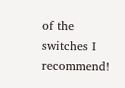of the switches I recommend!